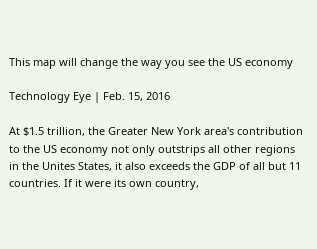This map will change the way you see the US economy

Technology Eye | Feb. 15, 2016

At $1.5 trillion, the Greater New York area's contribution to the US economy not only outstrips all other regions in the Unites States, it also exceeds the GDP of all but 11 countries. If it were its own country,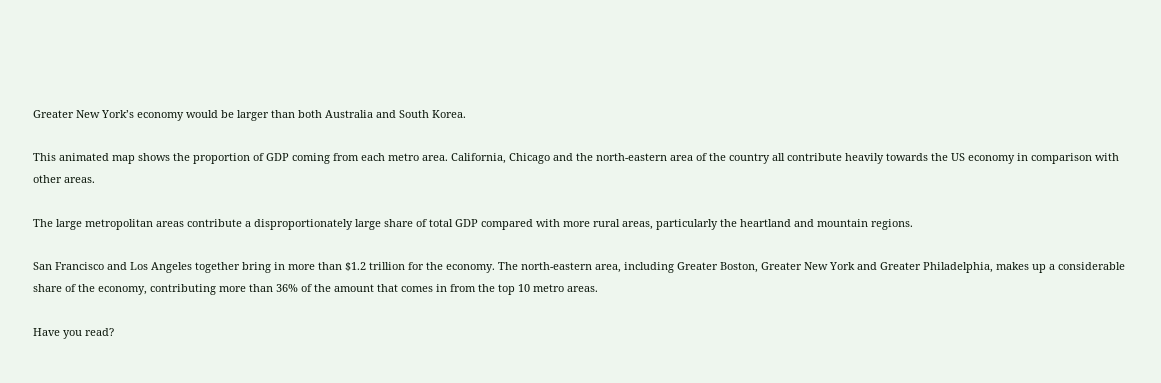Greater New York’s economy would be larger than both Australia and South Korea.

This animated map shows the proportion of GDP coming from each metro area. California, Chicago and the north-eastern area of the country all contribute heavily towards the US economy in comparison with other areas.

The large metropolitan areas contribute a disproportionately large share of total GDP compared with more rural areas, particularly the heartland and mountain regions.

San Francisco and Los Angeles together bring in more than $1.2 trillion for the economy. The north-eastern area, including Greater Boston, Greater New York and Greater Philadelphia, makes up a considerable share of the economy, contributing more than 36% of the amount that comes in from the top 10 metro areas.

Have you read?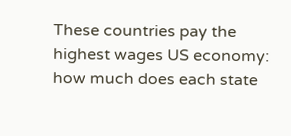These countries pay the highest wages US economy: how much does each state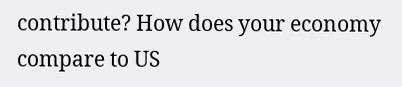contribute? How does your economy compare to US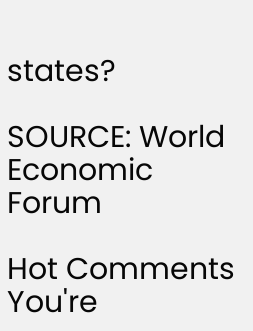states?

SOURCE: World Economic Forum

Hot Comments
You're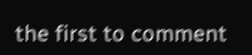the first to comment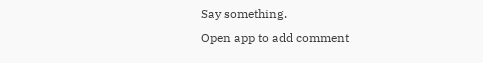Say something.
Open app to add comment